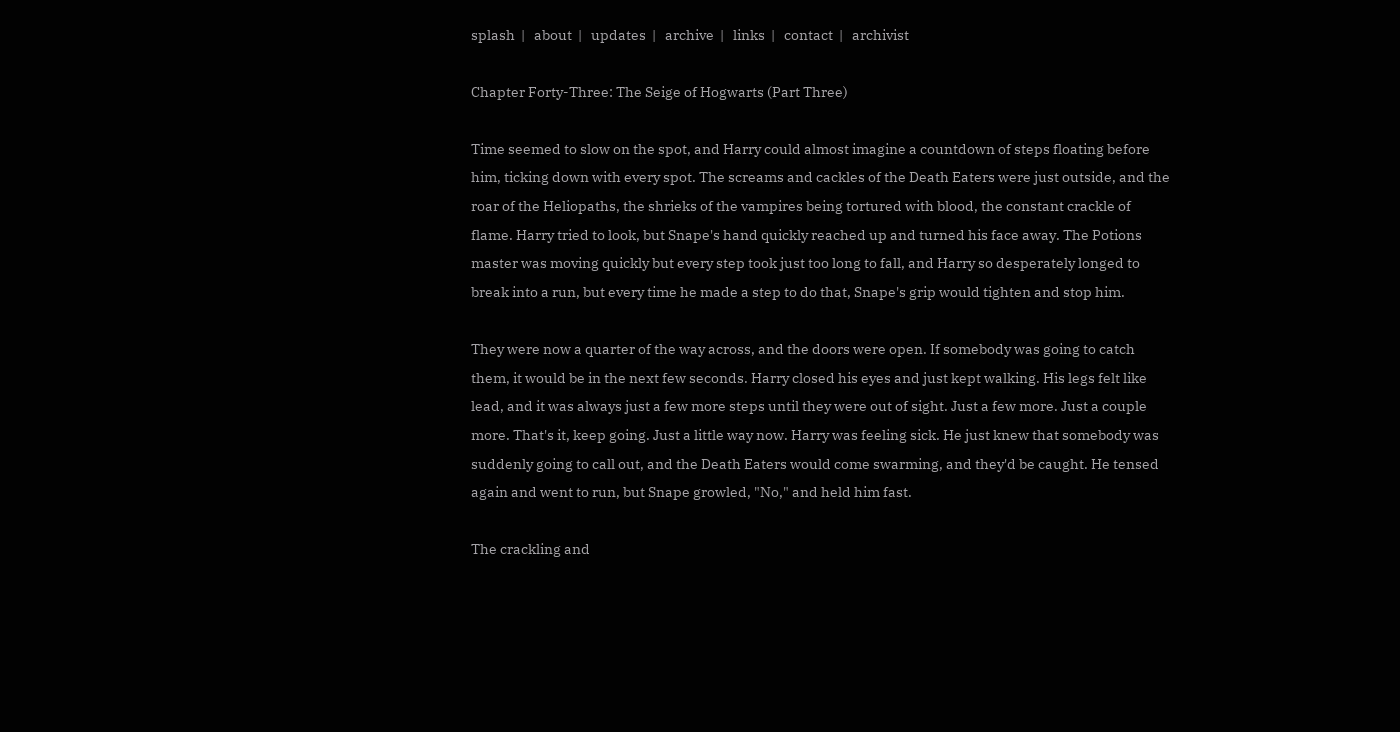splash  |   about  |   updates  |   archive  |   links  |   contact  |   archivist

Chapter Forty-Three: The Seige of Hogwarts (Part Three)

Time seemed to slow on the spot, and Harry could almost imagine a countdown of steps floating before him, ticking down with every spot. The screams and cackles of the Death Eaters were just outside, and the roar of the Heliopaths, the shrieks of the vampires being tortured with blood, the constant crackle of flame. Harry tried to look, but Snape's hand quickly reached up and turned his face away. The Potions master was moving quickly but every step took just too long to fall, and Harry so desperately longed to break into a run, but every time he made a step to do that, Snape's grip would tighten and stop him.

They were now a quarter of the way across, and the doors were open. If somebody was going to catch them, it would be in the next few seconds. Harry closed his eyes and just kept walking. His legs felt like lead, and it was always just a few more steps until they were out of sight. Just a few more. Just a couple more. That's it, keep going. Just a little way now. Harry was feeling sick. He just knew that somebody was suddenly going to call out, and the Death Eaters would come swarming, and they'd be caught. He tensed again and went to run, but Snape growled, "No," and held him fast.

The crackling and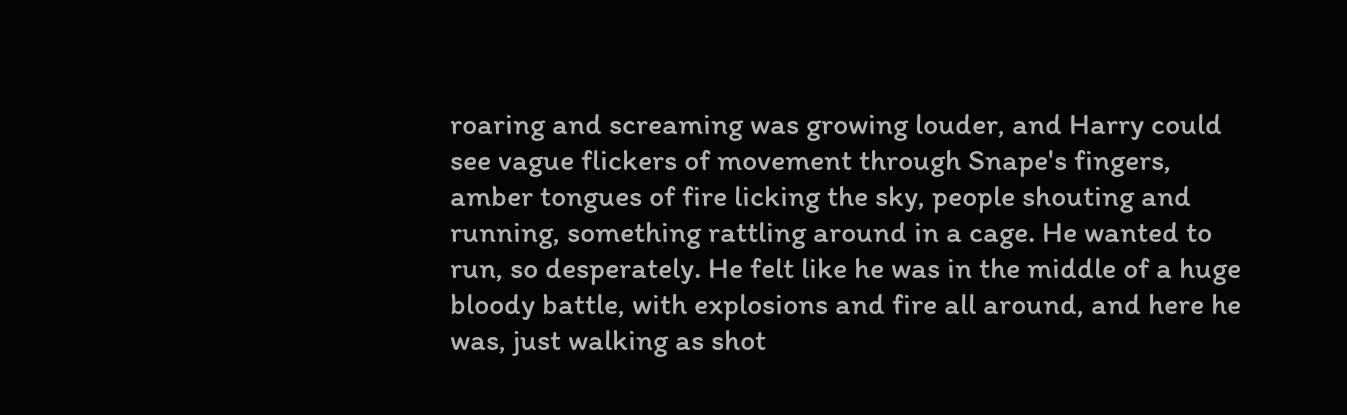roaring and screaming was growing louder, and Harry could see vague flickers of movement through Snape's fingers, amber tongues of fire licking the sky, people shouting and running, something rattling around in a cage. He wanted to run, so desperately. He felt like he was in the middle of a huge bloody battle, with explosions and fire all around, and here he was, just walking as shot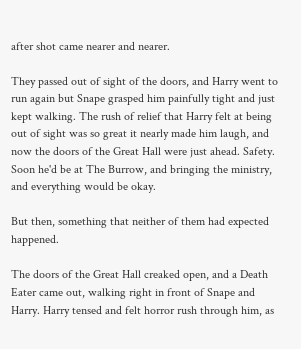after shot came nearer and nearer.

They passed out of sight of the doors, and Harry went to run again but Snape grasped him painfully tight and just kept walking. The rush of relief that Harry felt at being out of sight was so great it nearly made him laugh, and now the doors of the Great Hall were just ahead. Safety. Soon he'd be at The Burrow, and bringing the ministry, and everything would be okay.

But then, something that neither of them had expected happened.

The doors of the Great Hall creaked open, and a Death Eater came out, walking right in front of Snape and Harry. Harry tensed and felt horror rush through him, as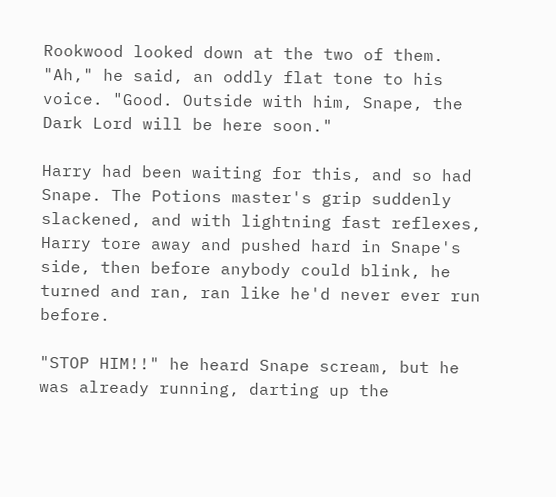Rookwood looked down at the two of them. "Ah," he said, an oddly flat tone to his voice. "Good. Outside with him, Snape, the Dark Lord will be here soon."

Harry had been waiting for this, and so had Snape. The Potions master's grip suddenly slackened, and with lightning fast reflexes, Harry tore away and pushed hard in Snape's side, then before anybody could blink, he turned and ran, ran like he'd never ever run before.

"STOP HIM!!" he heard Snape scream, but he was already running, darting up the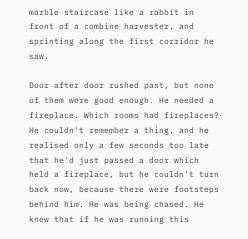marble staircase like a rabbit in front of a combine harvester, and sprinting along the first corridor he saw.

Door after door rushed past, but none of them were good enough. He needed a fireplace. Which rooms had fireplaces? He couldn't remember a thing, and he realised only a few seconds too late that he'd just passed a door which held a fireplace, but he couldn't turn back now, because there were footsteps behind him. He was being chased. He knew that if he was running this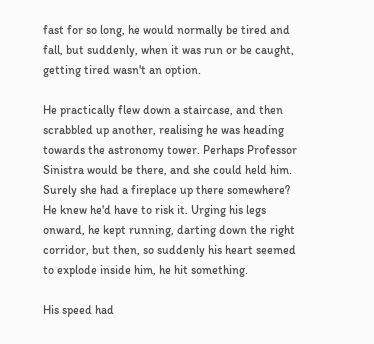fast for so long, he would normally be tired and fall, but suddenly, when it was run or be caught, getting tired wasn't an option.

He practically flew down a staircase, and then scrabbled up another, realising he was heading towards the astronomy tower. Perhaps Professor Sinistra would be there, and she could held him. Surely she had a fireplace up there somewhere? He knew he'd have to risk it. Urging his legs onward, he kept running, darting down the right corridor, but then, so suddenly his heart seemed to explode inside him, he hit something.

His speed had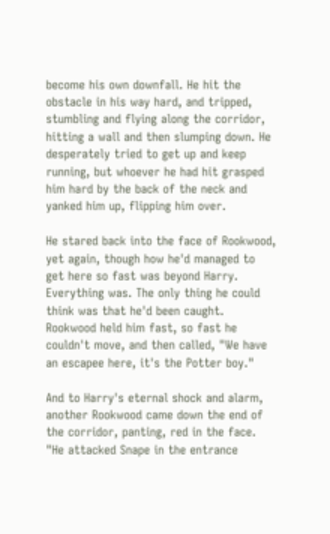become his own downfall. He hit the obstacle in his way hard, and tripped, stumbling and flying along the corridor, hitting a wall and then slumping down. He desperately tried to get up and keep running, but whoever he had hit grasped him hard by the back of the neck and yanked him up, flipping him over.

He stared back into the face of Rookwood, yet again, though how he'd managed to get here so fast was beyond Harry. Everything was. The only thing he could think was that he'd been caught. Rookwood held him fast, so fast he couldn't move, and then called, "We have an escapee here, it's the Potter boy."

And to Harry's eternal shock and alarm, another Rookwood came down the end of the corridor, panting, red in the face. "He attacked Snape in the entrance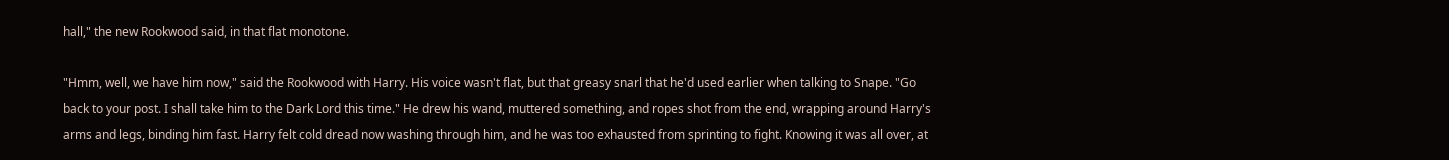hall," the new Rookwood said, in that flat monotone.

"Hmm, well, we have him now," said the Rookwood with Harry. His voice wasn't flat, but that greasy snarl that he'd used earlier when talking to Snape. "Go back to your post. I shall take him to the Dark Lord this time." He drew his wand, muttered something, and ropes shot from the end, wrapping around Harry's arms and legs, binding him fast. Harry felt cold dread now washing through him, and he was too exhausted from sprinting to fight. Knowing it was all over, at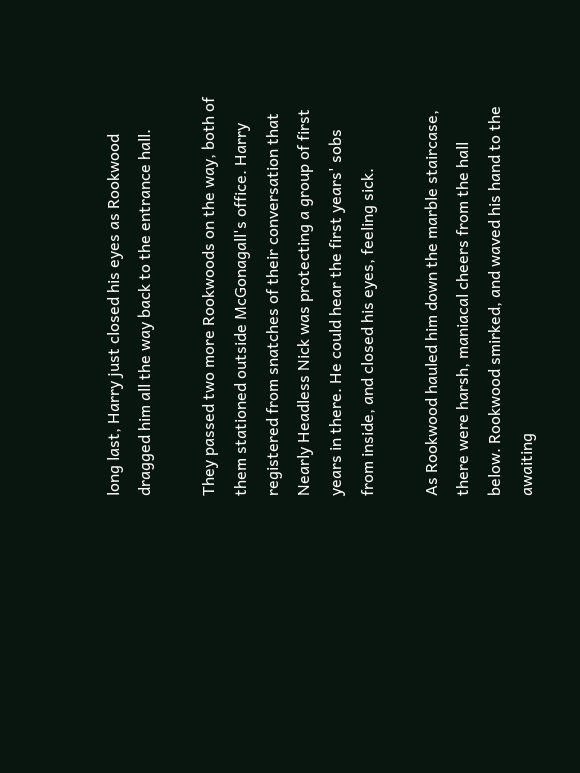long last, Harry just closed his eyes as Rookwood dragged him all the way back to the entrance hall.

They passed two more Rookwoods on the way, both of them stationed outside McGonagall's office. Harry registered from snatches of their conversation that Nearly Headless Nick was protecting a group of first years in there. He could hear the first years' sobs from inside, and closed his eyes, feeling sick.

As Rookwood hauled him down the marble staircase, there were harsh, maniacal cheers from the hall below. Rookwood smirked, and waved his hand to the awaiting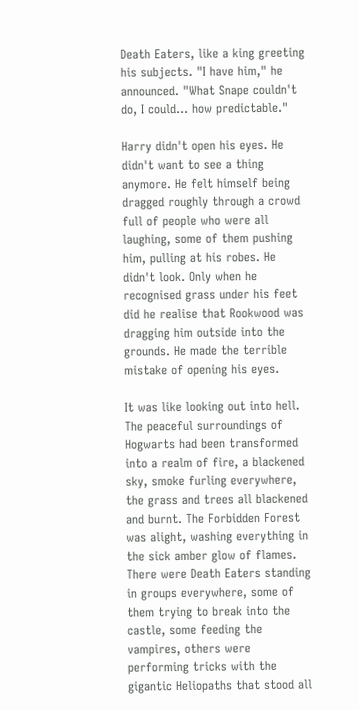Death Eaters, like a king greeting his subjects. "I have him," he announced. "What Snape couldn't do, I could... how predictable."

Harry didn't open his eyes. He didn't want to see a thing anymore. He felt himself being dragged roughly through a crowd full of people who were all laughing, some of them pushing him, pulling at his robes. He didn't look. Only when he recognised grass under his feet did he realise that Rookwood was dragging him outside into the grounds. He made the terrible mistake of opening his eyes.

It was like looking out into hell. The peaceful surroundings of Hogwarts had been transformed into a realm of fire, a blackened sky, smoke furling everywhere, the grass and trees all blackened and burnt. The Forbidden Forest was alight, washing everything in the sick amber glow of flames. There were Death Eaters standing in groups everywhere, some of them trying to break into the castle, some feeding the vampires, others were performing tricks with the gigantic Heliopaths that stood all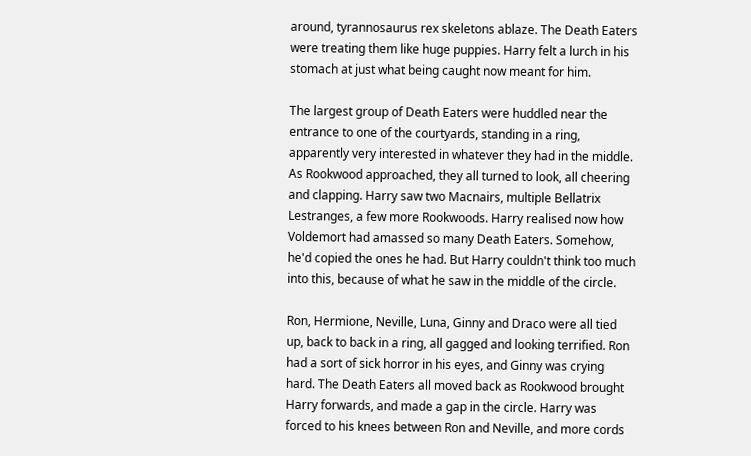around, tyrannosaurus rex skeletons ablaze. The Death Eaters were treating them like huge puppies. Harry felt a lurch in his stomach at just what being caught now meant for him.

The largest group of Death Eaters were huddled near the entrance to one of the courtyards, standing in a ring, apparently very interested in whatever they had in the middle. As Rookwood approached, they all turned to look, all cheering and clapping. Harry saw two Macnairs, multiple Bellatrix Lestranges, a few more Rookwoods. Harry realised now how Voldemort had amassed so many Death Eaters. Somehow, he'd copied the ones he had. But Harry couldn't think too much into this, because of what he saw in the middle of the circle.

Ron, Hermione, Neville, Luna, Ginny and Draco were all tied up, back to back in a ring, all gagged and looking terrified. Ron had a sort of sick horror in his eyes, and Ginny was crying hard. The Death Eaters all moved back as Rookwood brought Harry forwards, and made a gap in the circle. Harry was forced to his knees between Ron and Neville, and more cords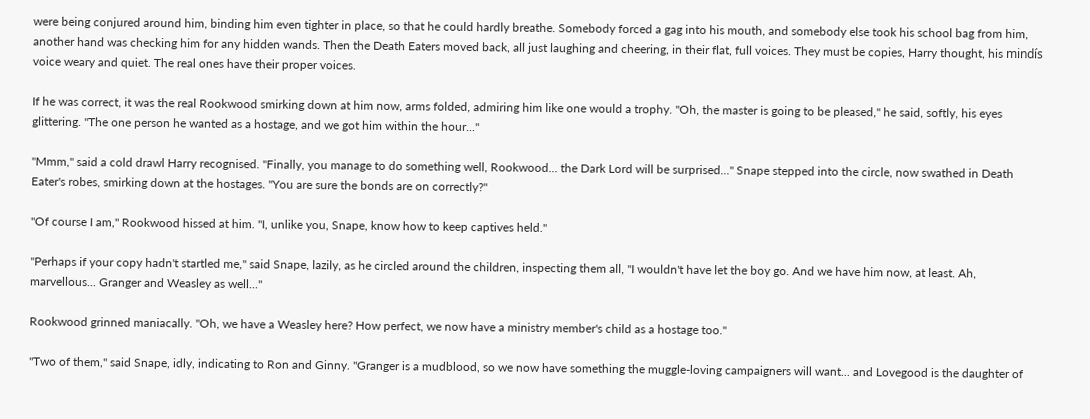were being conjured around him, binding him even tighter in place, so that he could hardly breathe. Somebody forced a gag into his mouth, and somebody else took his school bag from him, another hand was checking him for any hidden wands. Then the Death Eaters moved back, all just laughing and cheering, in their flat, full voices. They must be copies, Harry thought, his mindís voice weary and quiet. The real ones have their proper voices.

If he was correct, it was the real Rookwood smirking down at him now, arms folded, admiring him like one would a trophy. "Oh, the master is going to be pleased," he said, softly, his eyes glittering. "The one person he wanted as a hostage, and we got him within the hour..."

"Mmm," said a cold drawl Harry recognised. "Finally, you manage to do something well, Rookwood... the Dark Lord will be surprised..." Snape stepped into the circle, now swathed in Death Eater's robes, smirking down at the hostages. "You are sure the bonds are on correctly?"

"Of course I am," Rookwood hissed at him. "I, unlike you, Snape, know how to keep captives held."

"Perhaps if your copy hadn't startled me," said Snape, lazily, as he circled around the children, inspecting them all, "I wouldn't have let the boy go. And we have him now, at least. Ah, marvellous... Granger and Weasley as well..."

Rookwood grinned maniacally. "Oh, we have a Weasley here? How perfect, we now have a ministry member's child as a hostage too."

"Two of them," said Snape, idly, indicating to Ron and Ginny. "Granger is a mudblood, so we now have something the muggle-loving campaigners will want... and Lovegood is the daughter of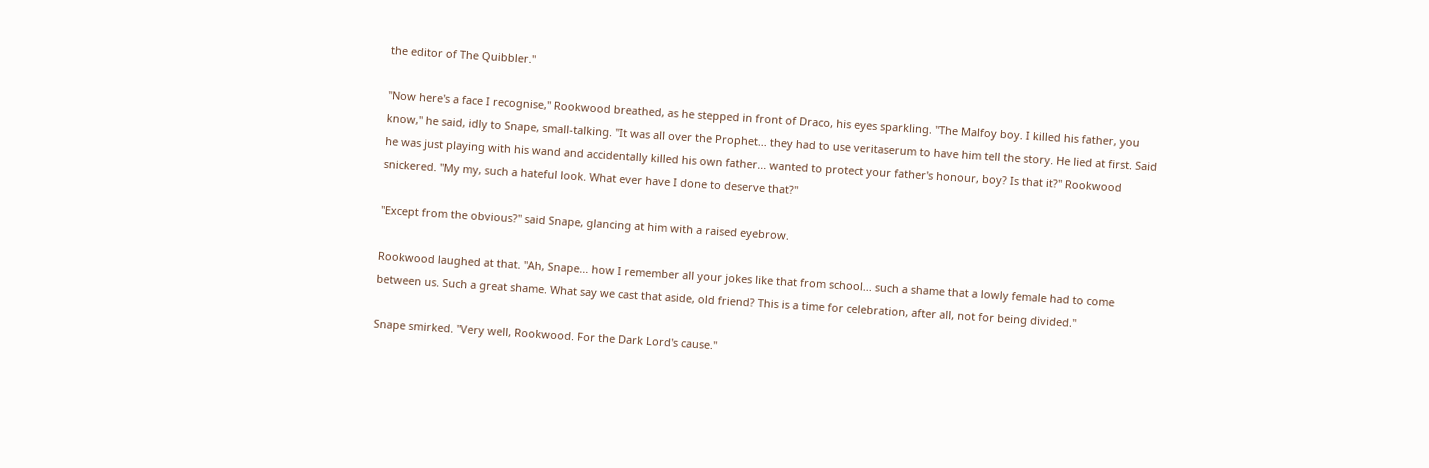the editor of The Quibbler."

"Now here's a face I recognise," Rookwood breathed, as he stepped in front of Draco, his eyes sparkling. "The Malfoy boy. I killed his father, you know," he said, idly to Snape, small-talking. "It was all over the Prophet... they had to use veritaserum to have him tell the story. He lied at first. Said he was just playing with his wand and accidentally killed his own father... wanted to protect your father's honour, boy? Is that it?" Rookwood snickered. "My my, such a hateful look. What ever have I done to deserve that?"

"Except from the obvious?" said Snape, glancing at him with a raised eyebrow.

Rookwood laughed at that. "Ah, Snape... how I remember all your jokes like that from school... such a shame that a lowly female had to come between us. Such a great shame. What say we cast that aside, old friend? This is a time for celebration, after all, not for being divided."

Snape smirked. "Very well, Rookwood. For the Dark Lord's cause."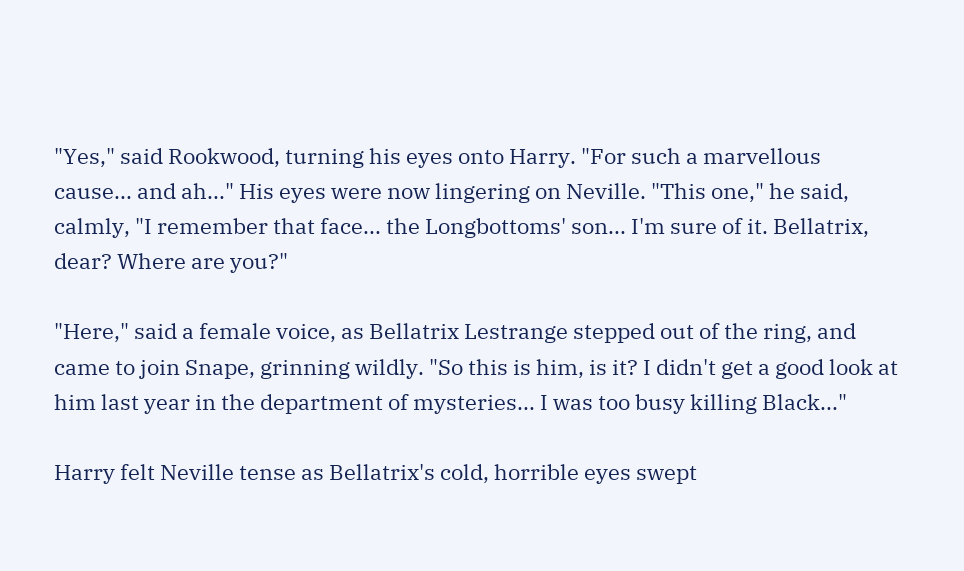"Yes," said Rookwood, turning his eyes onto Harry. "For such a marvellous cause... and ah..." His eyes were now lingering on Neville. "This one," he said, calmly, "I remember that face... the Longbottoms' son... I'm sure of it. Bellatrix, dear? Where are you?"

"Here," said a female voice, as Bellatrix Lestrange stepped out of the ring, and came to join Snape, grinning wildly. "So this is him, is it? I didn't get a good look at him last year in the department of mysteries... I was too busy killing Black..."

Harry felt Neville tense as Bellatrix's cold, horrible eyes swept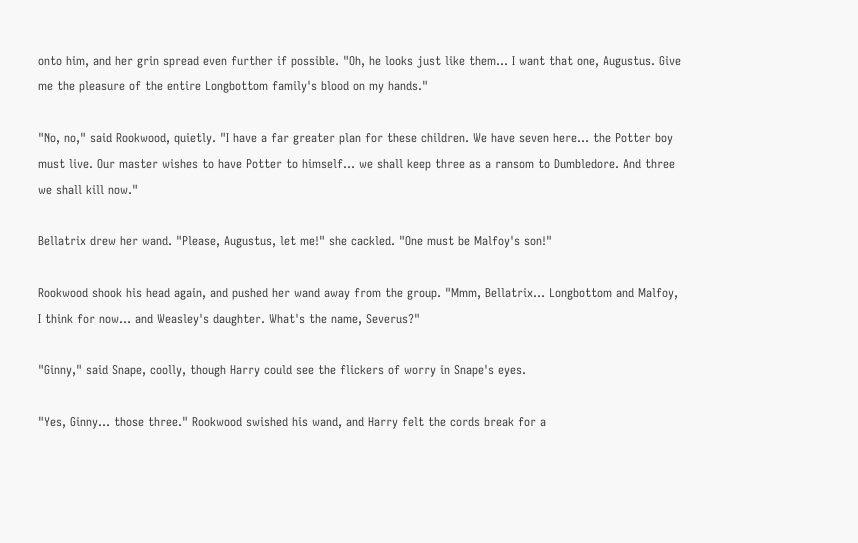onto him, and her grin spread even further if possible. "Oh, he looks just like them... I want that one, Augustus. Give me the pleasure of the entire Longbottom family's blood on my hands."

"No, no," said Rookwood, quietly. "I have a far greater plan for these children. We have seven here... the Potter boy must live. Our master wishes to have Potter to himself... we shall keep three as a ransom to Dumbledore. And three we shall kill now."

Bellatrix drew her wand. "Please, Augustus, let me!" she cackled. "One must be Malfoy's son!"

Rookwood shook his head again, and pushed her wand away from the group. "Mmm, Bellatrix... Longbottom and Malfoy, I think for now... and Weasley's daughter. What's the name, Severus?"

"Ginny," said Snape, coolly, though Harry could see the flickers of worry in Snape's eyes.

"Yes, Ginny... those three." Rookwood swished his wand, and Harry felt the cords break for a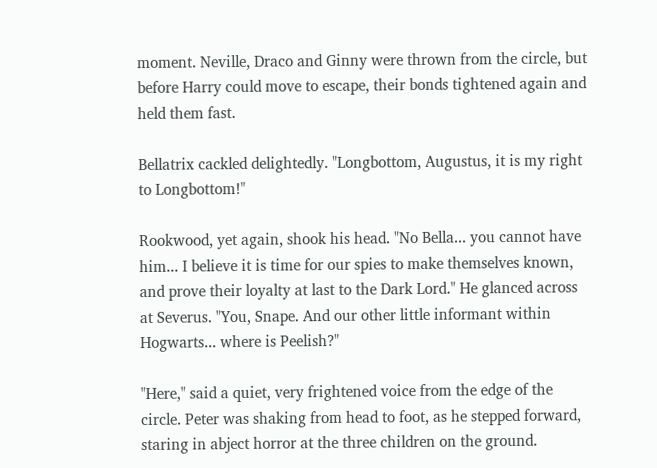moment. Neville, Draco and Ginny were thrown from the circle, but before Harry could move to escape, their bonds tightened again and held them fast.

Bellatrix cackled delightedly. "Longbottom, Augustus, it is my right to Longbottom!"

Rookwood, yet again, shook his head. "No Bella... you cannot have him... I believe it is time for our spies to make themselves known, and prove their loyalty at last to the Dark Lord." He glanced across at Severus. "You, Snape. And our other little informant within Hogwarts... where is Peelish?"

"Here," said a quiet, very frightened voice from the edge of the circle. Peter was shaking from head to foot, as he stepped forward, staring in abject horror at the three children on the ground.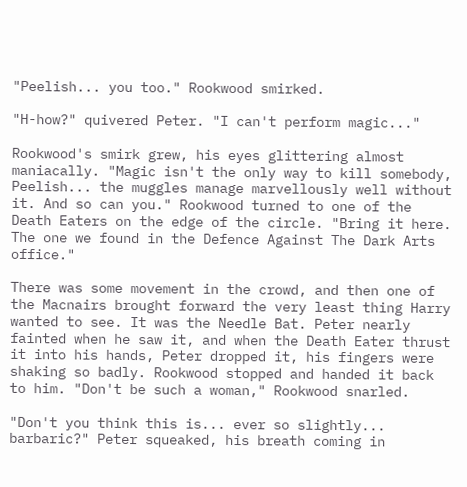"Peelish... you too." Rookwood smirked.

"H-how?" quivered Peter. "I can't perform magic..."

Rookwood's smirk grew, his eyes glittering almost maniacally. "Magic isn't the only way to kill somebody, Peelish... the muggles manage marvellously well without it. And so can you." Rookwood turned to one of the Death Eaters on the edge of the circle. "Bring it here. The one we found in the Defence Against The Dark Arts office."

There was some movement in the crowd, and then one of the Macnairs brought forward the very least thing Harry wanted to see. It was the Needle Bat. Peter nearly fainted when he saw it, and when the Death Eater thrust it into his hands, Peter dropped it, his fingers were shaking so badly. Rookwood stopped and handed it back to him. "Don't be such a woman," Rookwood snarled.

"Don't you think this is... ever so slightly... barbaric?" Peter squeaked, his breath coming in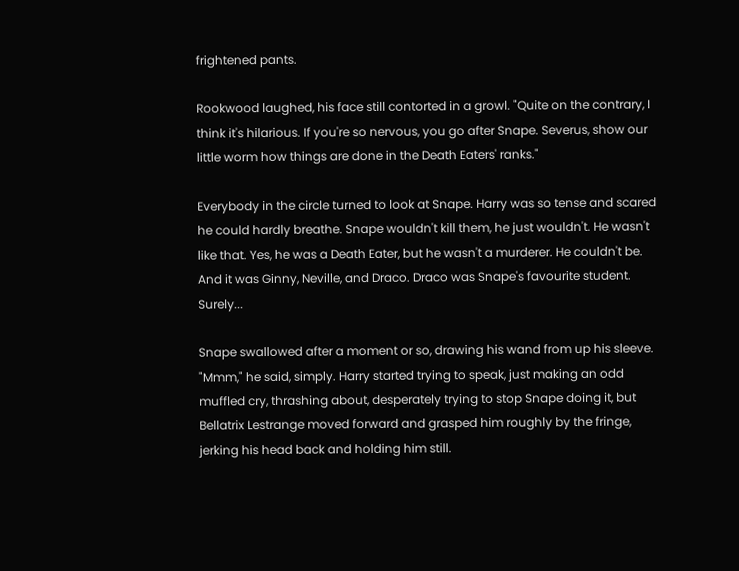frightened pants.

Rookwood laughed, his face still contorted in a growl. "Quite on the contrary, I think it's hilarious. If you're so nervous, you go after Snape. Severus, show our little worm how things are done in the Death Eaters' ranks."

Everybody in the circle turned to look at Snape. Harry was so tense and scared he could hardly breathe. Snape wouldn't kill them, he just wouldn't. He wasn't like that. Yes, he was a Death Eater, but he wasn't a murderer. He couldn't be. And it was Ginny, Neville, and Draco. Draco was Snape's favourite student. Surely...

Snape swallowed after a moment or so, drawing his wand from up his sleeve. "Mmm," he said, simply. Harry started trying to speak, just making an odd muffled cry, thrashing about, desperately trying to stop Snape doing it, but Bellatrix Lestrange moved forward and grasped him roughly by the fringe, jerking his head back and holding him still.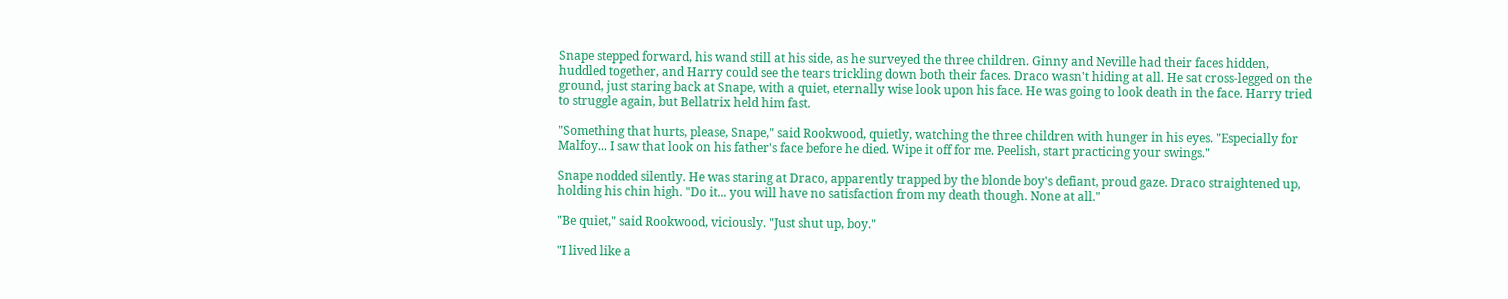Snape stepped forward, his wand still at his side, as he surveyed the three children. Ginny and Neville had their faces hidden, huddled together, and Harry could see the tears trickling down both their faces. Draco wasn't hiding at all. He sat cross-legged on the ground, just staring back at Snape, with a quiet, eternally wise look upon his face. He was going to look death in the face. Harry tried to struggle again, but Bellatrix held him fast.

"Something that hurts, please, Snape," said Rookwood, quietly, watching the three children with hunger in his eyes. "Especially for Malfoy... I saw that look on his father's face before he died. Wipe it off for me. Peelish, start practicing your swings."

Snape nodded silently. He was staring at Draco, apparently trapped by the blonde boy's defiant, proud gaze. Draco straightened up, holding his chin high. "Do it... you will have no satisfaction from my death though. None at all."

"Be quiet," said Rookwood, viciously. "Just shut up, boy."

"I lived like a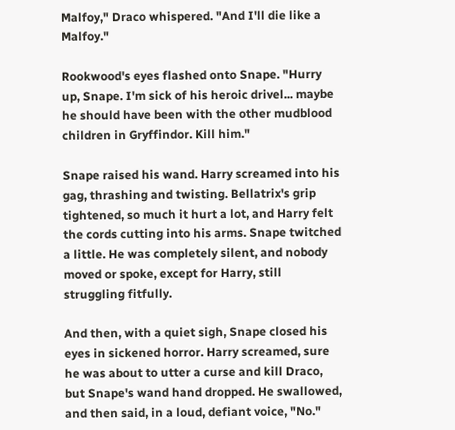Malfoy," Draco whispered. "And I'll die like a Malfoy."

Rookwood's eyes flashed onto Snape. "Hurry up, Snape. I'm sick of his heroic drivel... maybe he should have been with the other mudblood children in Gryffindor. Kill him."

Snape raised his wand. Harry screamed into his gag, thrashing and twisting. Bellatrix's grip tightened, so much it hurt a lot, and Harry felt the cords cutting into his arms. Snape twitched a little. He was completely silent, and nobody moved or spoke, except for Harry, still struggling fitfully.

And then, with a quiet sigh, Snape closed his eyes in sickened horror. Harry screamed, sure he was about to utter a curse and kill Draco, but Snape's wand hand dropped. He swallowed, and then said, in a loud, defiant voice, "No."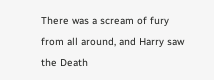There was a scream of fury from all around, and Harry saw the Death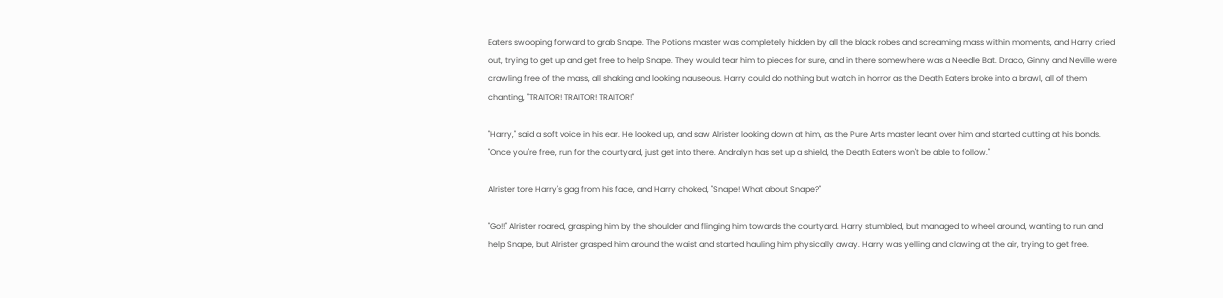Eaters swooping forward to grab Snape. The Potions master was completely hidden by all the black robes and screaming mass within moments, and Harry cried out, trying to get up and get free to help Snape. They would tear him to pieces for sure, and in there somewhere was a Needle Bat. Draco, Ginny and Neville were crawling free of the mass, all shaking and looking nauseous. Harry could do nothing but watch in horror as the Death Eaters broke into a brawl, all of them chanting, "TRAITOR! TRAITOR! TRAITOR!"

"Harry," said a soft voice in his ear. He looked up, and saw Alrister looking down at him, as the Pure Arts master leant over him and started cutting at his bonds. "Once you're free, run for the courtyard, just get into there. Andralyn has set up a shield, the Death Eaters won't be able to follow."

Alrister tore Harry's gag from his face, and Harry choked, "Snape! What about Snape?"

"Go!!" Alrister roared, grasping him by the shoulder and flinging him towards the courtyard. Harry stumbled, but managed to wheel around, wanting to run and help Snape, but Alrister grasped him around the waist and started hauling him physically away. Harry was yelling and clawing at the air, trying to get free.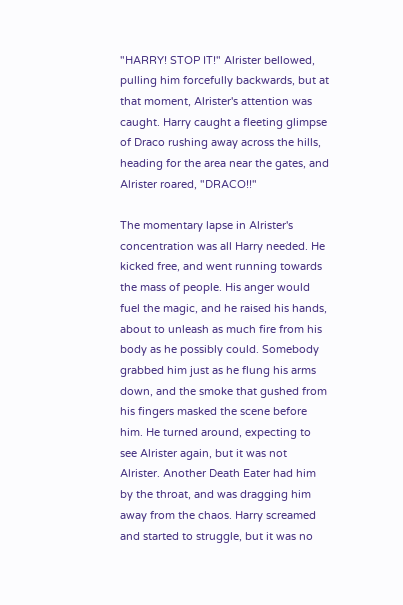"HARRY! STOP IT!" Alrister bellowed, pulling him forcefully backwards, but at that moment, Alrister's attention was caught. Harry caught a fleeting glimpse of Draco rushing away across the hills, heading for the area near the gates, and Alrister roared, "DRACO!!"

The momentary lapse in Alrister's concentration was all Harry needed. He kicked free, and went running towards the mass of people. His anger would fuel the magic, and he raised his hands, about to unleash as much fire from his body as he possibly could. Somebody grabbed him just as he flung his arms down, and the smoke that gushed from his fingers masked the scene before him. He turned around, expecting to see Alrister again, but it was not Alrister. Another Death Eater had him by the throat, and was dragging him away from the chaos. Harry screamed and started to struggle, but it was no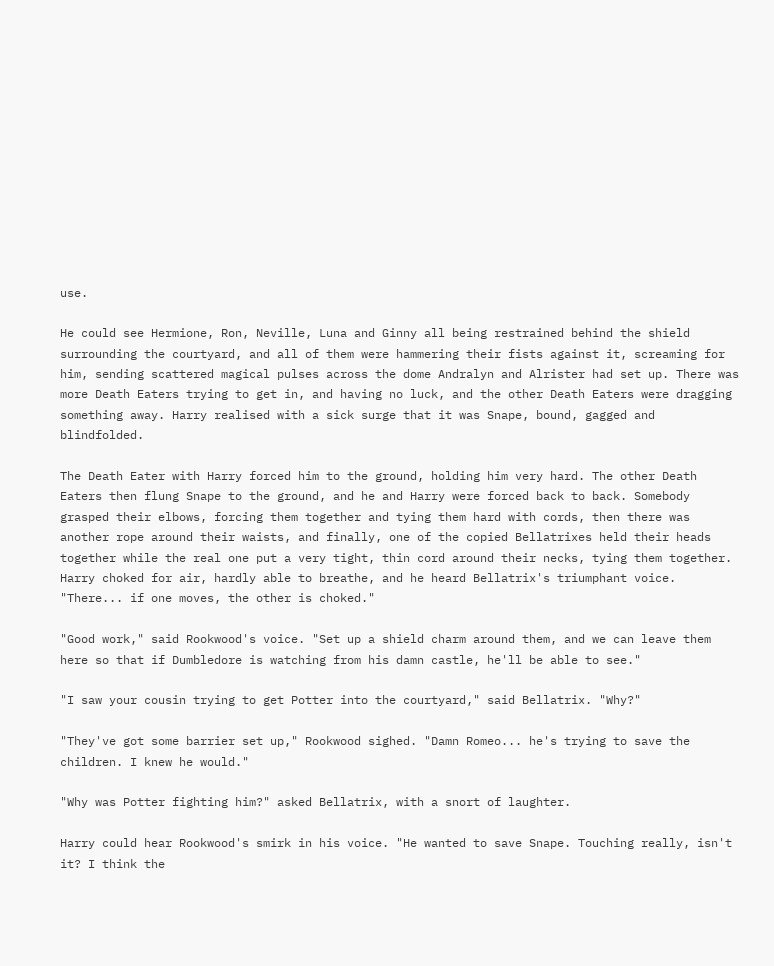use.

He could see Hermione, Ron, Neville, Luna and Ginny all being restrained behind the shield surrounding the courtyard, and all of them were hammering their fists against it, screaming for him, sending scattered magical pulses across the dome Andralyn and Alrister had set up. There was more Death Eaters trying to get in, and having no luck, and the other Death Eaters were dragging something away. Harry realised with a sick surge that it was Snape, bound, gagged and blindfolded.

The Death Eater with Harry forced him to the ground, holding him very hard. The other Death Eaters then flung Snape to the ground, and he and Harry were forced back to back. Somebody grasped their elbows, forcing them together and tying them hard with cords, then there was another rope around their waists, and finally, one of the copied Bellatrixes held their heads together while the real one put a very tight, thin cord around their necks, tying them together. Harry choked for air, hardly able to breathe, and he heard Bellatrix's triumphant voice. "There... if one moves, the other is choked."

"Good work," said Rookwood's voice. "Set up a shield charm around them, and we can leave them here so that if Dumbledore is watching from his damn castle, he'll be able to see."

"I saw your cousin trying to get Potter into the courtyard," said Bellatrix. "Why?"

"They've got some barrier set up," Rookwood sighed. "Damn Romeo... he's trying to save the children. I knew he would."

"Why was Potter fighting him?" asked Bellatrix, with a snort of laughter.

Harry could hear Rookwood's smirk in his voice. "He wanted to save Snape. Touching really, isn't it? I think the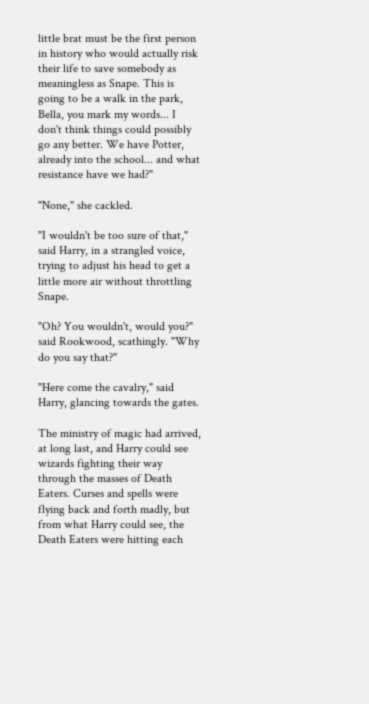little brat must be the first person in history who would actually risk their life to save somebody as meaningless as Snape. This is going to be a walk in the park, Bella, you mark my words... I don't think things could possibly go any better. We have Potter, already into the school... and what resistance have we had?"

"None," she cackled.

"I wouldn't be too sure of that," said Harry, in a strangled voice, trying to adjust his head to get a little more air without throttling Snape.

"Oh? You wouldn't, would you?" said Rookwood, scathingly. "Why do you say that?"

"Here come the cavalry," said Harry, glancing towards the gates.

The ministry of magic had arrived, at long last, and Harry could see wizards fighting their way through the masses of Death Eaters. Curses and spells were flying back and forth madly, but from what Harry could see, the Death Eaters were hitting each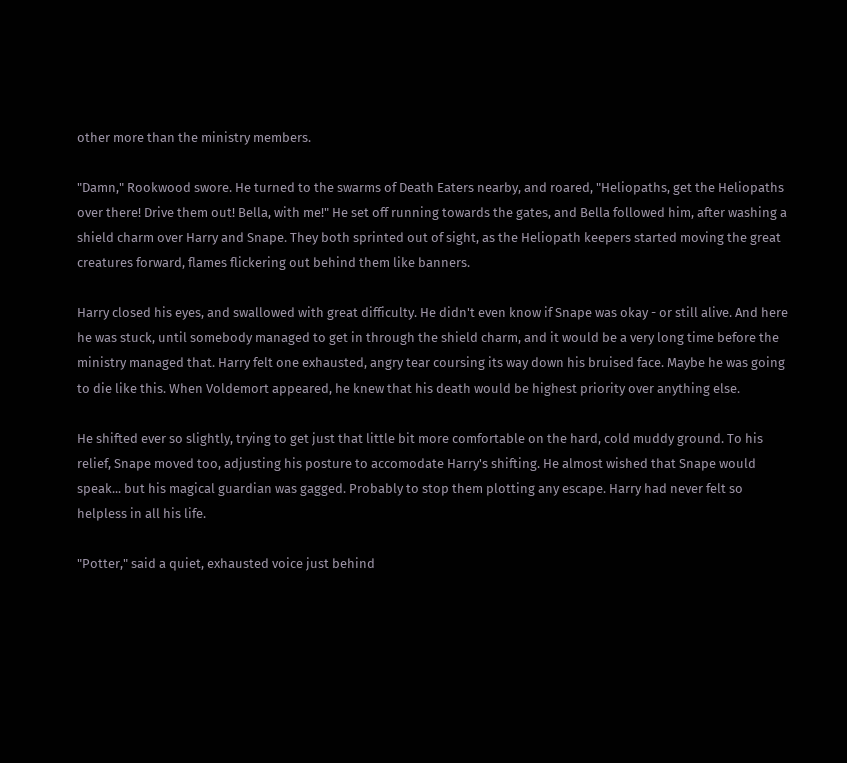other more than the ministry members.

"Damn," Rookwood swore. He turned to the swarms of Death Eaters nearby, and roared, "Heliopaths, get the Heliopaths over there! Drive them out! Bella, with me!" He set off running towards the gates, and Bella followed him, after washing a shield charm over Harry and Snape. They both sprinted out of sight, as the Heliopath keepers started moving the great creatures forward, flames flickering out behind them like banners.

Harry closed his eyes, and swallowed with great difficulty. He didn't even know if Snape was okay - or still alive. And here he was stuck, until somebody managed to get in through the shield charm, and it would be a very long time before the ministry managed that. Harry felt one exhausted, angry tear coursing its way down his bruised face. Maybe he was going to die like this. When Voldemort appeared, he knew that his death would be highest priority over anything else.

He shifted ever so slightly, trying to get just that little bit more comfortable on the hard, cold muddy ground. To his relief, Snape moved too, adjusting his posture to accomodate Harry's shifting. He almost wished that Snape would speak... but his magical guardian was gagged. Probably to stop them plotting any escape. Harry had never felt so helpless in all his life.

"Potter," said a quiet, exhausted voice just behind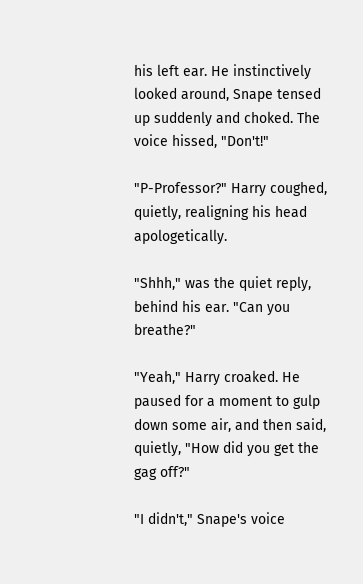his left ear. He instinctively looked around, Snape tensed up suddenly and choked. The voice hissed, "Don't!"

"P-Professor?" Harry coughed, quietly, realigning his head apologetically.

"Shhh," was the quiet reply, behind his ear. "Can you breathe?"

"Yeah," Harry croaked. He paused for a moment to gulp down some air, and then said, quietly, "How did you get the gag off?"

"I didn't," Snape's voice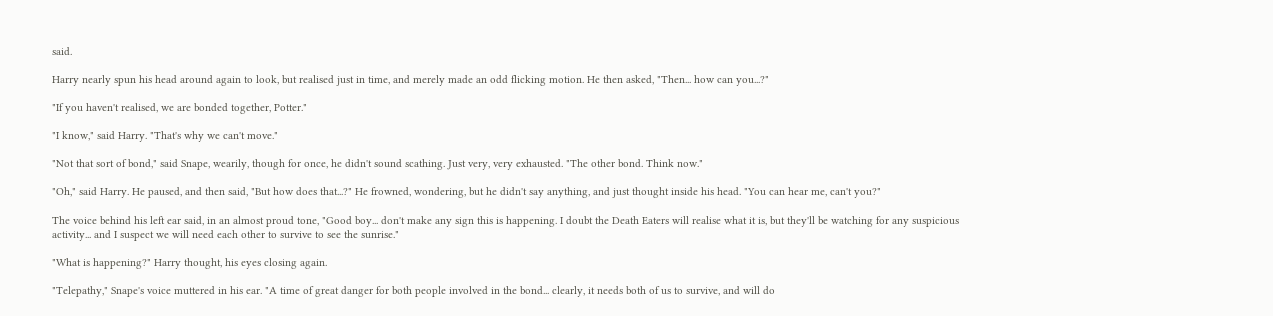said.

Harry nearly spun his head around again to look, but realised just in time, and merely made an odd flicking motion. He then asked, "Then... how can you...?"

"If you haven't realised, we are bonded together, Potter."

"I know," said Harry. "That's why we can't move."

"Not that sort of bond," said Snape, wearily, though for once, he didn't sound scathing. Just very, very exhausted. "The other bond. Think now."

"Oh," said Harry. He paused, and then said, "But how does that...?" He frowned, wondering, but he didn't say anything, and just thought inside his head. "You can hear me, can't you?"

The voice behind his left ear said, in an almost proud tone, "Good boy... don't make any sign this is happening. I doubt the Death Eaters will realise what it is, but they'll be watching for any suspicious activity... and I suspect we will need each other to survive to see the sunrise."

"What is happening?" Harry thought, his eyes closing again.

"Telepathy," Snape's voice muttered in his ear. "A time of great danger for both people involved in the bond... clearly, it needs both of us to survive, and will do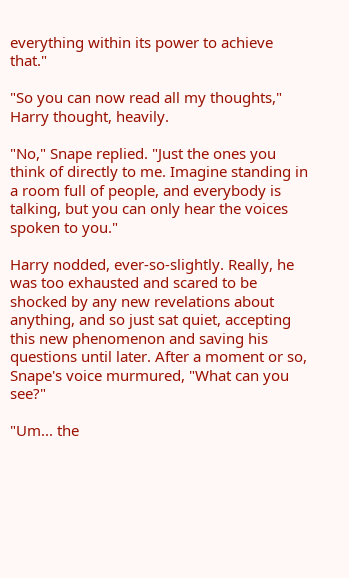everything within its power to achieve that."

"So you can now read all my thoughts," Harry thought, heavily.

"No," Snape replied. "Just the ones you think of directly to me. Imagine standing in a room full of people, and everybody is talking, but you can only hear the voices spoken to you."

Harry nodded, ever-so-slightly. Really, he was too exhausted and scared to be shocked by any new revelations about anything, and so just sat quiet, accepting this new phenomenon and saving his questions until later. After a moment or so, Snape's voice murmured, "What can you see?"

"Um... the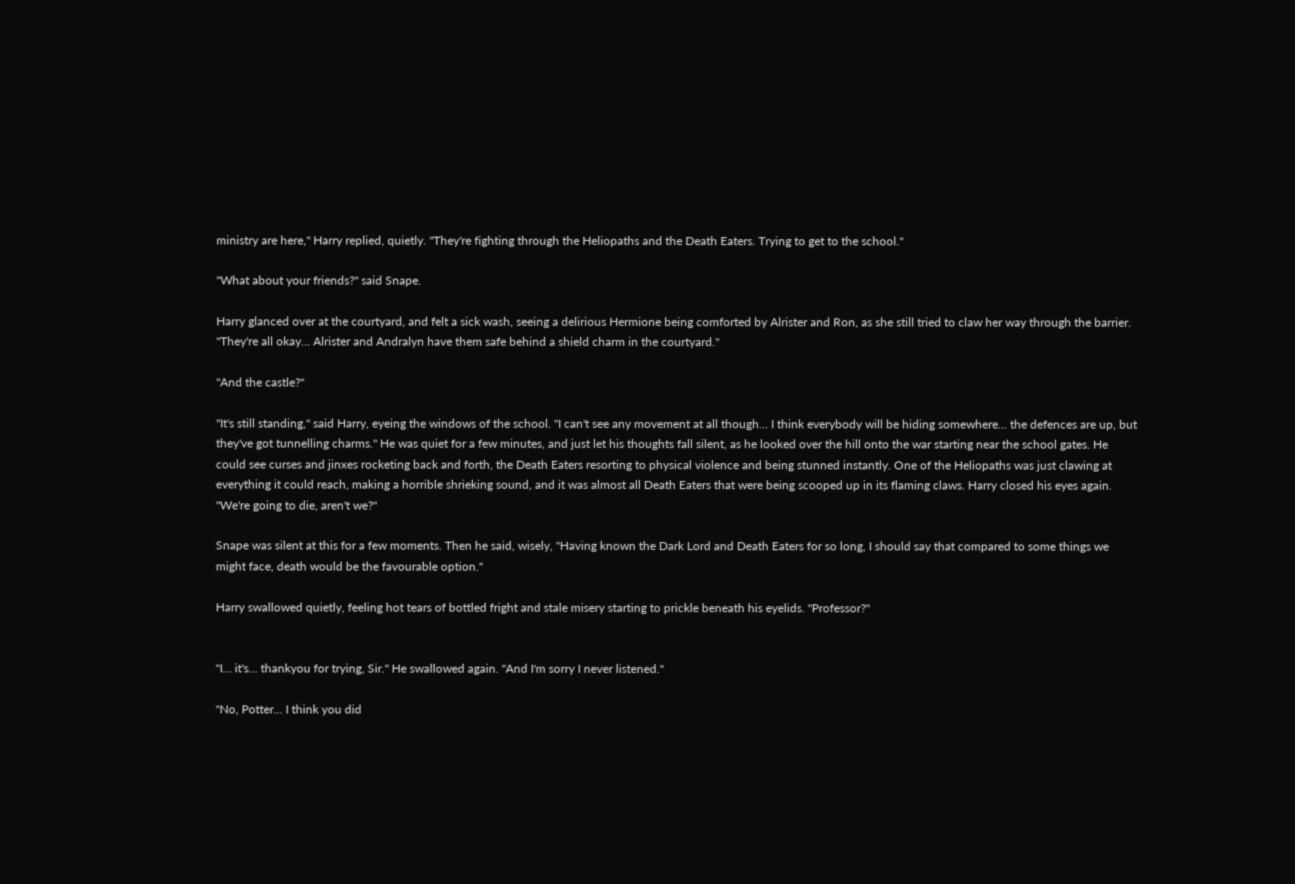ministry are here," Harry replied, quietly. "They're fighting through the Heliopaths and the Death Eaters. Trying to get to the school."

"What about your friends?" said Snape.

Harry glanced over at the courtyard, and felt a sick wash, seeing a delirious Hermione being comforted by Alrister and Ron, as she still tried to claw her way through the barrier. "They're all okay... Alrister and Andralyn have them safe behind a shield charm in the courtyard."

"And the castle?"

"It's still standing," said Harry, eyeing the windows of the school. "I can't see any movement at all though... I think everybody will be hiding somewhere... the defences are up, but they've got tunnelling charms." He was quiet for a few minutes, and just let his thoughts fall silent, as he looked over the hill onto the war starting near the school gates. He could see curses and jinxes rocketing back and forth, the Death Eaters resorting to physical violence and being stunned instantly. One of the Heliopaths was just clawing at everything it could reach, making a horrible shrieking sound, and it was almost all Death Eaters that were being scooped up in its flaming claws. Harry closed his eyes again. "We're going to die, aren't we?"

Snape was silent at this for a few moments. Then he said, wisely, "Having known the Dark Lord and Death Eaters for so long, I should say that compared to some things we might face, death would be the favourable option."

Harry swallowed quietly, feeling hot tears of bottled fright and stale misery starting to prickle beneath his eyelids. "Professor?"


"I... it's... thankyou for trying, Sir." He swallowed again. "And I'm sorry I never listened."

"No, Potter... I think you did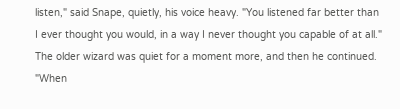listen," said Snape, quietly, his voice heavy. "You listened far better than I ever thought you would, in a way I never thought you capable of at all." The older wizard was quiet for a moment more, and then he continued. "When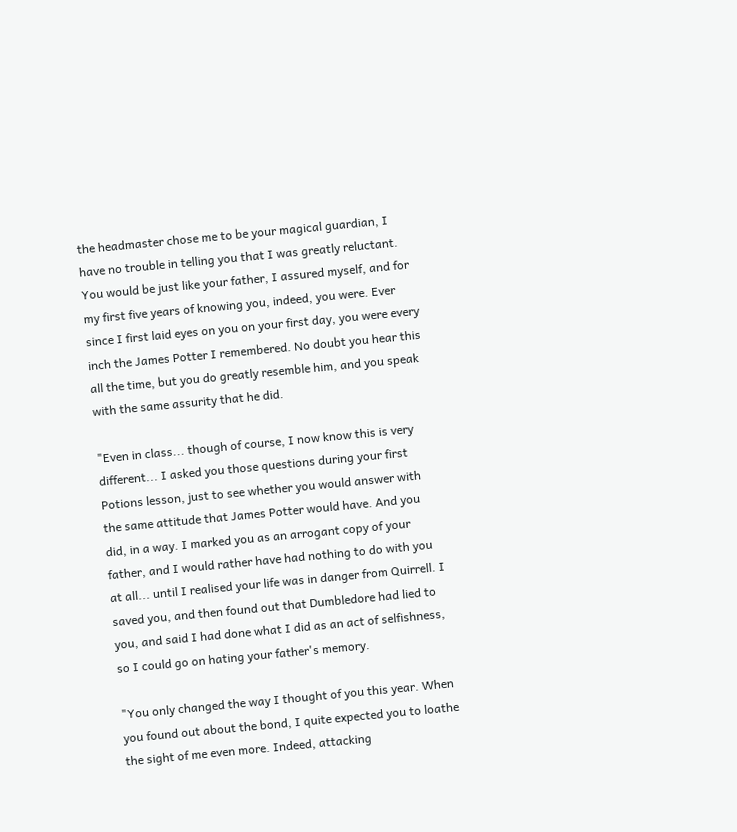the headmaster chose me to be your magical guardian, I have no trouble in telling you that I was greatly reluctant. You would be just like your father, I assured myself, and for my first five years of knowing you, indeed, you were. Ever since I first laid eyes on you on your first day, you were every inch the James Potter I remembered. No doubt you hear this all the time, but you do greatly resemble him, and you speak with the same assurity that he did.

"Even in class... though of course, I now know this is very different... I asked you those questions during your first Potions lesson, just to see whether you would answer with the same attitude that James Potter would have. And you did, in a way. I marked you as an arrogant copy of your father, and I would rather have had nothing to do with you at all... until I realised your life was in danger from Quirrell. I saved you, and then found out that Dumbledore had lied to you, and said I had done what I did as an act of selfishness, so I could go on hating your father's memory.

"You only changed the way I thought of you this year. When you found out about the bond, I quite expected you to loathe the sight of me even more. Indeed, attacking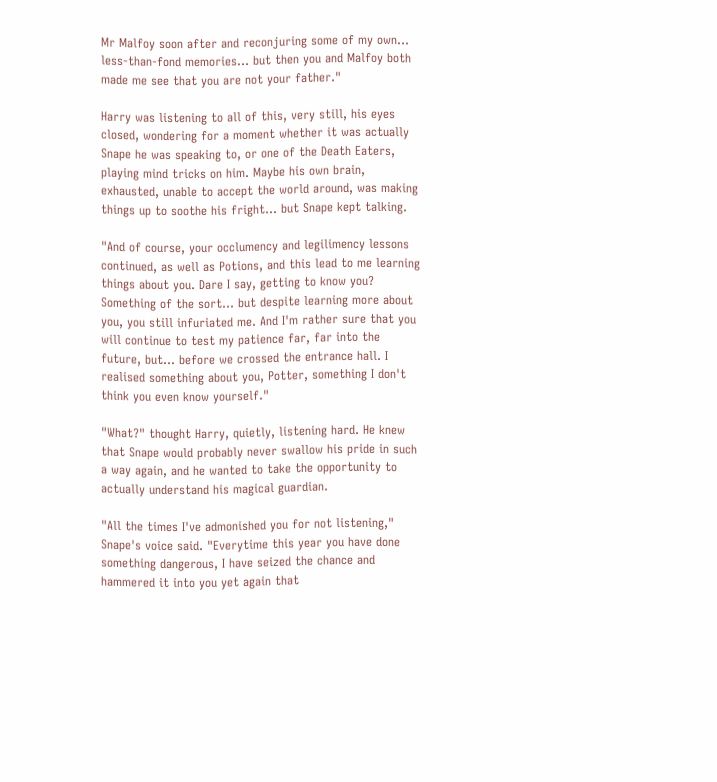Mr Malfoy soon after and reconjuring some of my own... less-than-fond memories... but then you and Malfoy both made me see that you are not your father."

Harry was listening to all of this, very still, his eyes closed, wondering for a moment whether it was actually Snape he was speaking to, or one of the Death Eaters, playing mind tricks on him. Maybe his own brain, exhausted, unable to accept the world around, was making things up to soothe his fright... but Snape kept talking.

"And of course, your occlumency and legilimency lessons continued, as well as Potions, and this lead to me learning things about you. Dare I say, getting to know you? Something of the sort... but despite learning more about you, you still infuriated me. And I'm rather sure that you will continue to test my patience far, far into the future, but... before we crossed the entrance hall. I realised something about you, Potter, something I don't think you even know yourself."

"What?" thought Harry, quietly, listening hard. He knew that Snape would probably never swallow his pride in such a way again, and he wanted to take the opportunity to actually understand his magical guardian.

"All the times I've admonished you for not listening," Snape's voice said. "Everytime this year you have done something dangerous, I have seized the chance and hammered it into you yet again that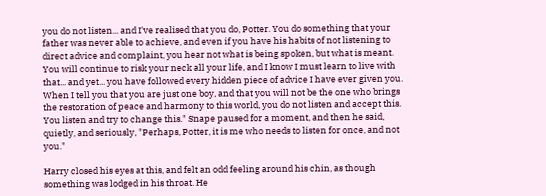you do not listen... and I've realised that you do, Potter. You do something that your father was never able to achieve, and even if you have his habits of not listening to direct advice and complaint, you hear not what is being spoken, but what is meant. You will continue to risk your neck all your life, and I know I must learn to live with that... and yet... you have followed every hidden piece of advice I have ever given you. When I tell you that you are just one boy, and that you will not be the one who brings the restoration of peace and harmony to this world, you do not listen and accept this. You listen and try to change this." Snape paused for a moment, and then he said, quietly, and seriously, "Perhaps, Potter, it is me who needs to listen for once, and not you."

Harry closed his eyes at this, and felt an odd feeling around his chin, as though something was lodged in his throat. He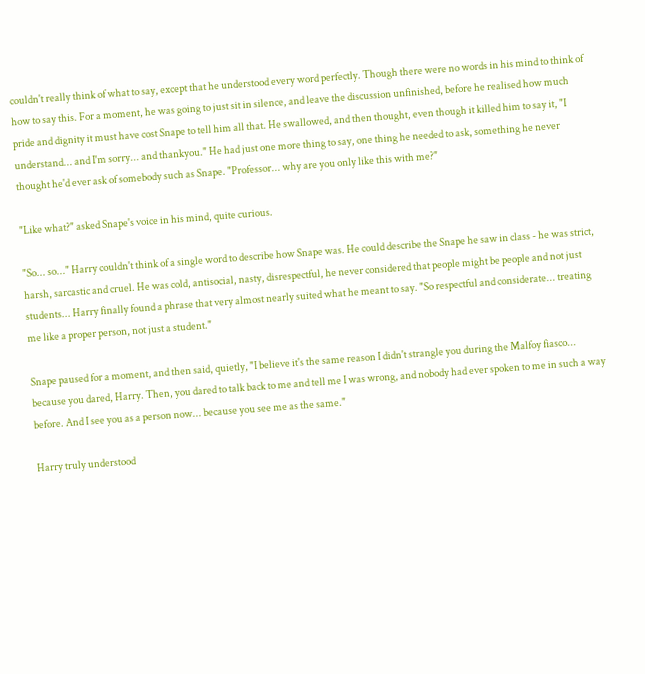couldn't really think of what to say, except that he understood every word perfectly. Though there were no words in his mind to think of how to say this. For a moment, he was going to just sit in silence, and leave the discussion unfinished, before he realised how much pride and dignity it must have cost Snape to tell him all that. He swallowed, and then thought, even though it killed him to say it, "I understand... and I'm sorry... and thankyou." He had just one more thing to say, one thing he needed to ask, something he never thought he'd ever ask of somebody such as Snape. "Professor... why are you only like this with me?"

"Like what?" asked Snape's voice in his mind, quite curious.

"So... so..." Harry couldn't think of a single word to describe how Snape was. He could describe the Snape he saw in class - he was strict, harsh, sarcastic and cruel. He was cold, antisocial, nasty, disrespectful, he never considered that people might be people and not just students... Harry finally found a phrase that very almost nearly suited what he meant to say. "So respectful and considerate... treating me like a proper person, not just a student."

Snape paused for a moment, and then said, quietly, "I believe it's the same reason I didn't strangle you during the Malfoy fiasco... because you dared, Harry. Then, you dared to talk back to me and tell me I was wrong, and nobody had ever spoken to me in such a way before. And I see you as a person now... because you see me as the same."

Harry truly understood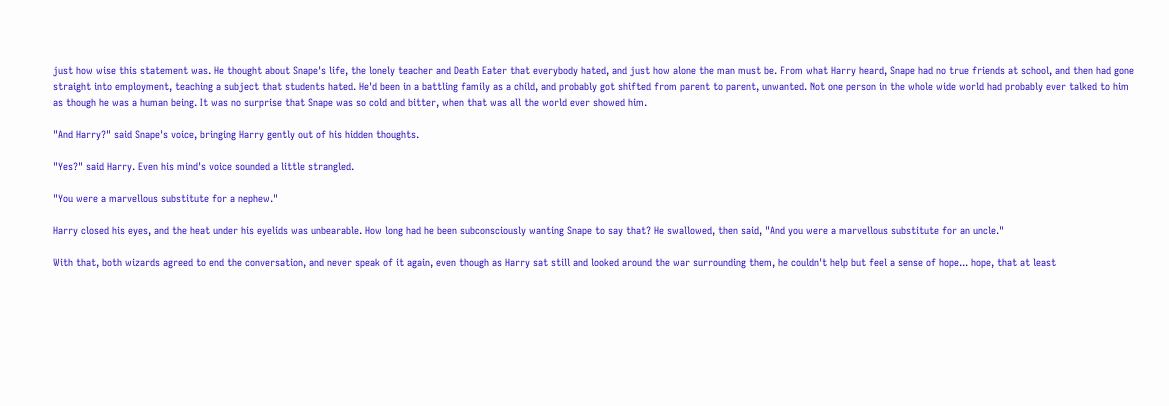just how wise this statement was. He thought about Snape's life, the lonely teacher and Death Eater that everybody hated, and just how alone the man must be. From what Harry heard, Snape had no true friends at school, and then had gone straight into employment, teaching a subject that students hated. He'd been in a battling family as a child, and probably got shifted from parent to parent, unwanted. Not one person in the whole wide world had probably ever talked to him as though he was a human being. It was no surprise that Snape was so cold and bitter, when that was all the world ever showed him.

"And Harry?" said Snape's voice, bringing Harry gently out of his hidden thoughts.

"Yes?" said Harry. Even his mind's voice sounded a little strangled.

"You were a marvellous substitute for a nephew."

Harry closed his eyes, and the heat under his eyelids was unbearable. How long had he been subconsciously wanting Snape to say that? He swallowed, then said, "And you were a marvellous substitute for an uncle."

With that, both wizards agreed to end the conversation, and never speak of it again, even though as Harry sat still and looked around the war surrounding them, he couldn't help but feel a sense of hope... hope, that at least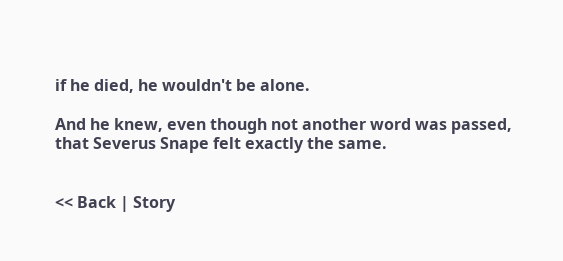if he died, he wouldn't be alone.

And he knew, even though not another word was passed, that Severus Snape felt exactly the same.


<< Back | Story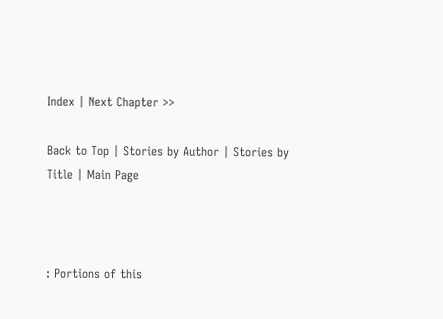Index | Next Chapter >>

Back to Top | Stories by Author | Stories by Title | Main Page



: Portions of this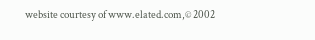website courtesy of www.elated.com,© 2002